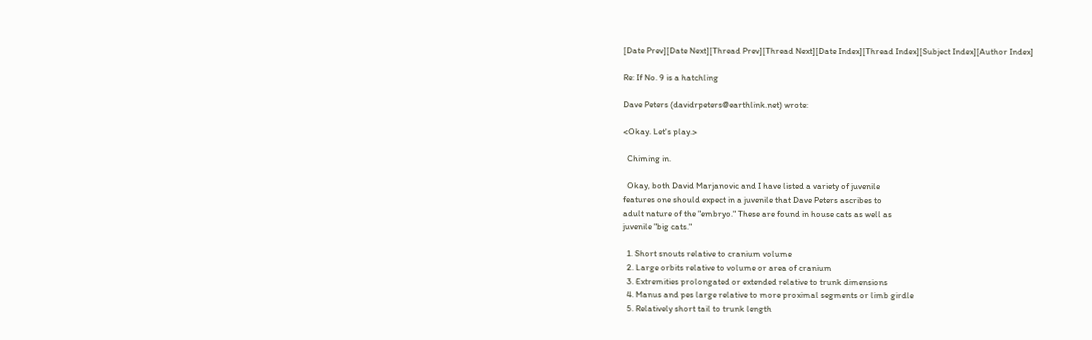[Date Prev][Date Next][Thread Prev][Thread Next][Date Index][Thread Index][Subject Index][Author Index]

Re: If No. 9 is a hatchling

Dave Peters (davidrpeters@earthlink.net) wrote:

<Okay. Let's play.>

  Chiming in.

  Okay, both David Marjanovic and I have listed a variety of juvenile
features one should expect in a juvenile that Dave Peters ascribes to
adult nature of the "embryo." These are found in house cats as well as
juvenile "big cats."

  1. Short snouts relative to cranium volume
  2. Large orbits relative to volume or area of cranium
  3. Extremities prolongated or extended relative to trunk dimensions
  4. Manus and pes large relative to more proximal segments or limb girdle
  5. Relatively short tail to trunk length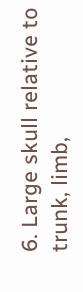6. Large skull relative to trunk, limb,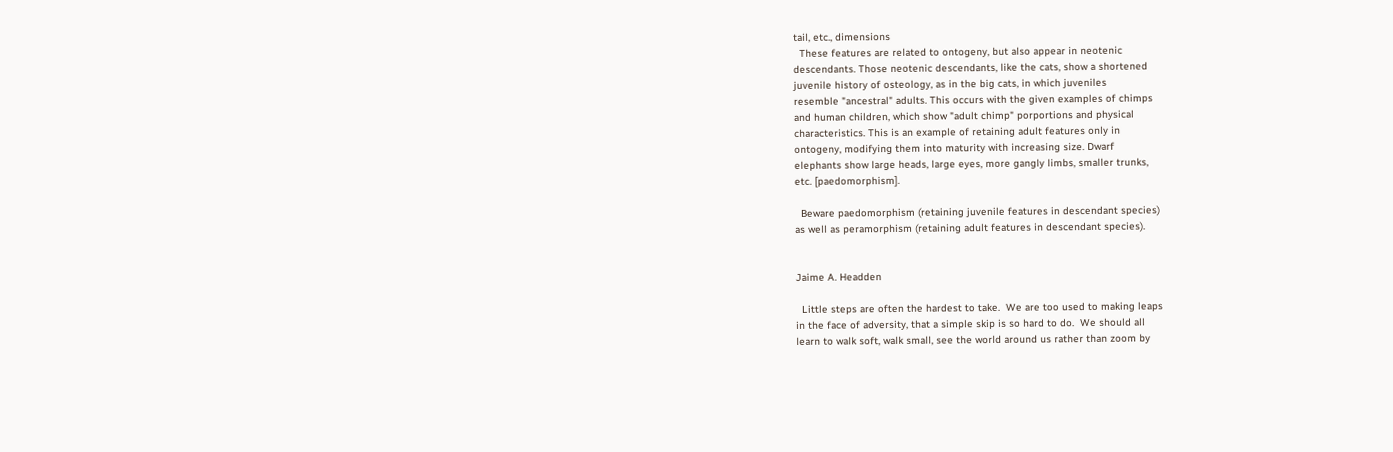tail, etc., dimensions
  These features are related to ontogeny, but also appear in neotenic
descendants. Those neotenic descendants, like the cats, show a shortened
juvenile history of osteology, as in the big cats, in which juveniles
resemble "ancestral" adults. This occurs with the given examples of chimps
and human children, which show "adult chimp" porportions and physical
characteristics. This is an example of retaining adult features only in
ontogeny, modifying them into maturity with increasing size. Dwarf
elephants show large heads, large eyes, more gangly limbs, smaller trunks,
etc. [paedomorphism].

  Beware paedomorphism (retaining juvenile features in descendant species)
as well as peramorphism (retaining adult features in descendant species).


Jaime A. Headden

  Little steps are often the hardest to take.  We are too used to making leaps
in the face of adversity, that a simple skip is so hard to do.  We should all
learn to walk soft, walk small, see the world around us rather than zoom by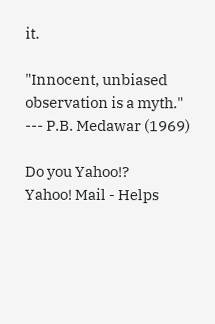it.

"Innocent, unbiased observation is a myth." --- P.B. Medawar (1969)

Do you Yahoo!?
Yahoo! Mail - Helps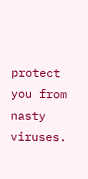protect you from nasty viruses.